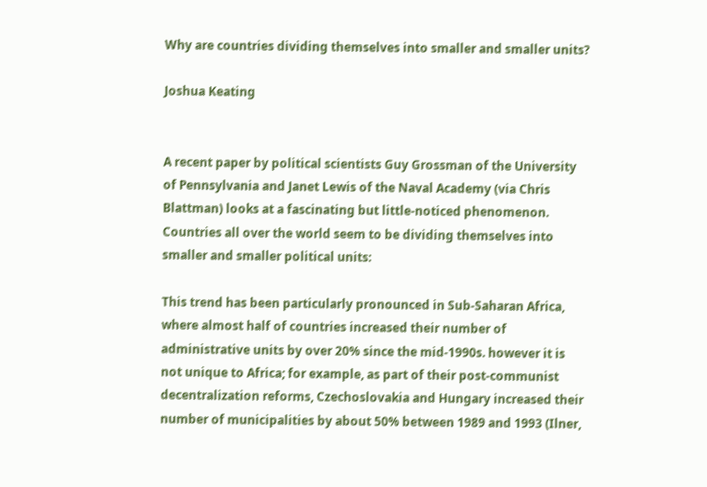Why are countries dividing themselves into smaller and smaller units?

Joshua Keating


A recent paper by political scientists Guy Grossman of the University of Pennsylvania and Janet Lewis of the Naval Academy (via Chris Blattman) looks at a fascinating but little-noticed phenomenon. Countries all over the world seem to be dividing themselves into smaller and smaller political units:

This trend has been particularly pronounced in Sub-Saharan Africa, where almost half of countries increased their number of administrative units by over 20% since the mid-1990s. however it is not unique to Africa; for example, as part of their post-communist decentralization reforms, Czechoslovakia and Hungary increased their number of municipalities by about 50% between 1989 and 1993 (Ilner,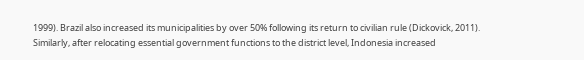1999). Brazil also increased its municipalities by over 50% following its return to civilian rule (Dickovick, 2011). Similarly, after relocating essential government functions to the district level, Indonesia increased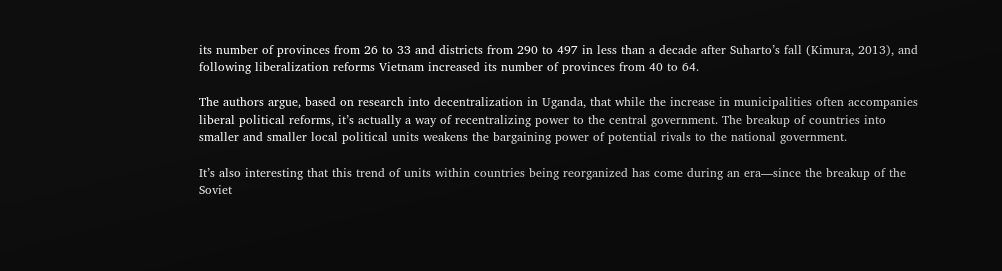its number of provinces from 26 to 33 and districts from 290 to 497 in less than a decade after Suharto’s fall (Kimura, 2013), and following liberalization reforms Vietnam increased its number of provinces from 40 to 64.

The authors argue, based on research into decentralization in Uganda, that while the increase in municipalities often accompanies liberal political reforms, it’s actually a way of recentralizing power to the central government. The breakup of countries into smaller and smaller local political units weakens the bargaining power of potential rivals to the national government.

It’s also interesting that this trend of units within countries being reorganized has come during an era—since the breakup of the Soviet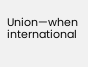Union—when international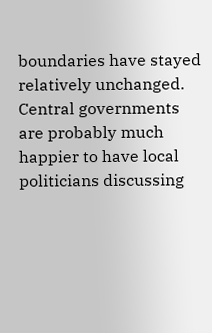boundaries have stayed relatively unchanged. Central governments are probably much happier to have local politicians discussing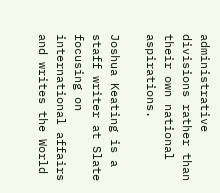administrative divisions rather than their own national aspirations.

Joshua Keating is a staff writer at Slate focusing on international affairs and writes the World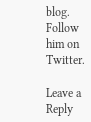blog. Follow him on Twitter.

Leave a Reply